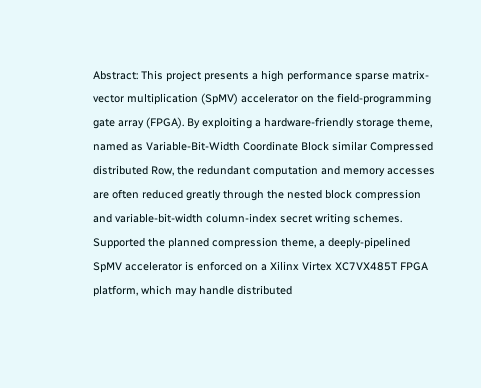Abstract: This project presents a high performance sparse matrix-vector multiplication (SpMV) accelerator on the field-programming gate array (FPGA). By exploiting a hardware-friendly storage theme, named as Variable-Bit-Width Coordinate Block similar Compressed distributed Row, the redundant computation and memory accesses are often reduced greatly through the nested block compression and variable-bit-width column-index secret writing schemes. Supported the planned compression theme, a deeply-pipelined SpMV accelerator is enforced on a Xilinx Virtex XC7VX485T FPGA platform, which may handle distributed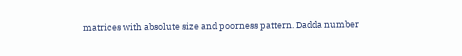matrices with absolute size and poorness pattern. Dadda number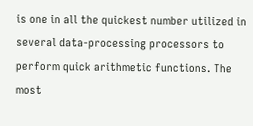is one in all the quickest number utilized in several data-processing processors to perform quick arithmetic functions. The most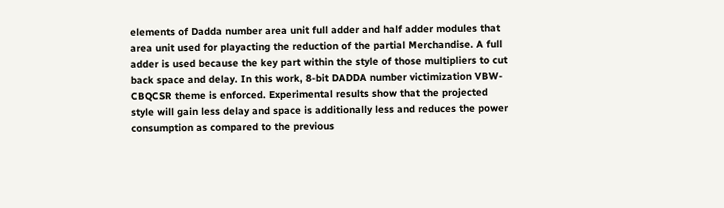elements of Dadda number area unit full adder and half adder modules that area unit used for playacting the reduction of the partial Merchandise. A full adder is used because the key part within the style of those multipliers to cut back space and delay. In this work, 8-bit DADDA number victimization VBW-CBQCSR theme is enforced. Experimental results show that the projected style will gain less delay and space is additionally less and reduces the power consumption as compared to the previous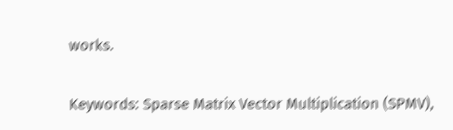works.

Keywords: Sparse Matrix Vector Multiplication (SPMV),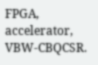FPGA, accelerator, VBW-CBQCSR.